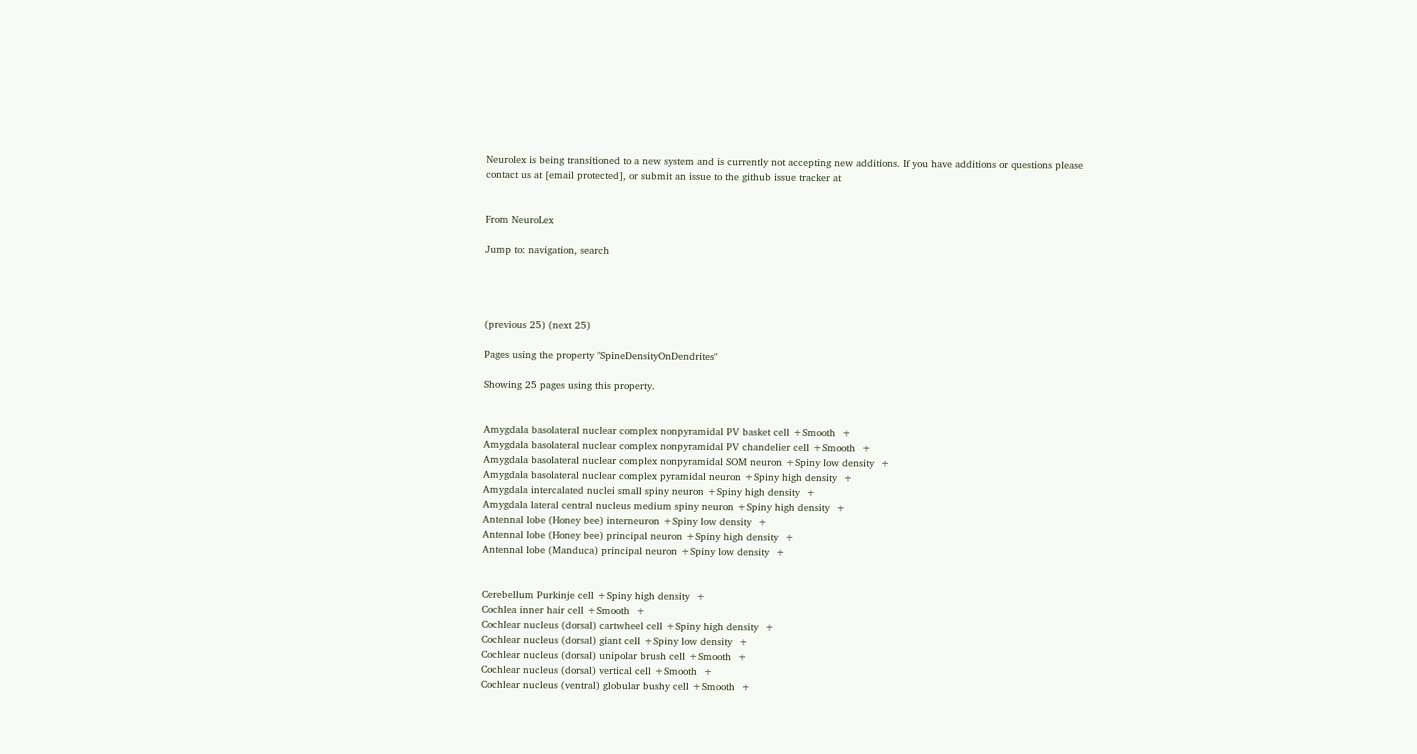Neurolex is being transitioned to a new system and is currently not accepting new additions. If you have additions or questions please contact us at [email protected], or submit an issue to the github issue tracker at


From NeuroLex

Jump to: navigation, search




(previous 25) (next 25)

Pages using the property "SpineDensityOnDendrites"

Showing 25 pages using this property.


Amygdala basolateral nuclear complex nonpyramidal PV basket cell +Smooth  +
Amygdala basolateral nuclear complex nonpyramidal PV chandelier cell +Smooth  +
Amygdala basolateral nuclear complex nonpyramidal SOM neuron +Spiny low density  +
Amygdala basolateral nuclear complex pyramidal neuron +Spiny high density  +
Amygdala intercalated nuclei small spiny neuron +Spiny high density  +
Amygdala lateral central nucleus medium spiny neuron +Spiny high density  +
Antennal lobe (Honey bee) interneuron +Spiny low density  +
Antennal lobe (Honey bee) principal neuron +Spiny high density  +
Antennal lobe (Manduca) principal neuron +Spiny low density  +


Cerebellum Purkinje cell +Spiny high density  +
Cochlea inner hair cell +Smooth  +
Cochlear nucleus (dorsal) cartwheel cell +Spiny high density  +
Cochlear nucleus (dorsal) giant cell +Spiny low density  +
Cochlear nucleus (dorsal) unipolar brush cell +Smooth  +
Cochlear nucleus (dorsal) vertical cell +Smooth  +
Cochlear nucleus (ventral) globular bushy cell +Smooth  +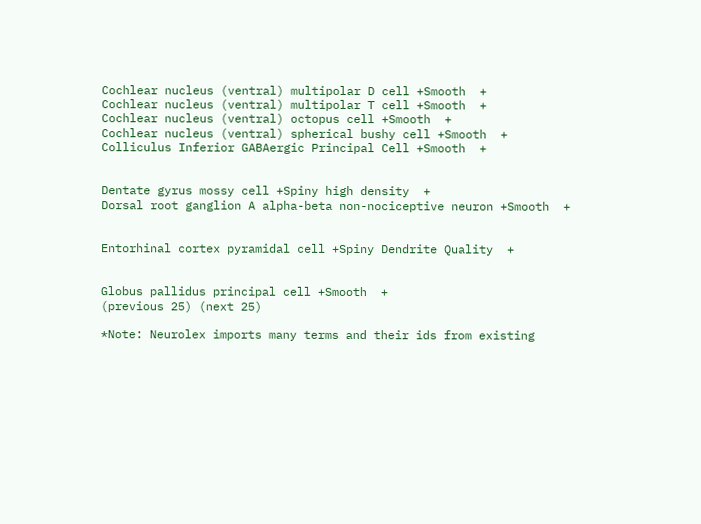Cochlear nucleus (ventral) multipolar D cell +Smooth  +
Cochlear nucleus (ventral) multipolar T cell +Smooth  +
Cochlear nucleus (ventral) octopus cell +Smooth  +
Cochlear nucleus (ventral) spherical bushy cell +Smooth  +
Colliculus Inferior GABAergic Principal Cell +Smooth  +


Dentate gyrus mossy cell +Spiny high density  +
Dorsal root ganglion A alpha-beta non-nociceptive neuron +Smooth  +


Entorhinal cortex pyramidal cell +Spiny Dendrite Quality  +


Globus pallidus principal cell +Smooth  +
(previous 25) (next 25)

*Note: Neurolex imports many terms and their ids from existing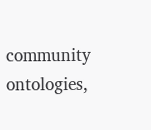community ontologies,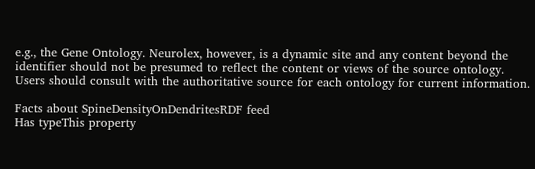e.g., the Gene Ontology. Neurolex, however, is a dynamic site and any content beyond the identifier should not be presumed to reflect the content or views of the source ontology. Users should consult with the authoritative source for each ontology for current information.

Facts about SpineDensityOnDendritesRDF feed
Has typeThis property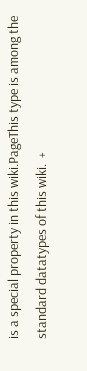is a special property in this wiki.PageThis type is among the standard datatypes of this wiki.  +